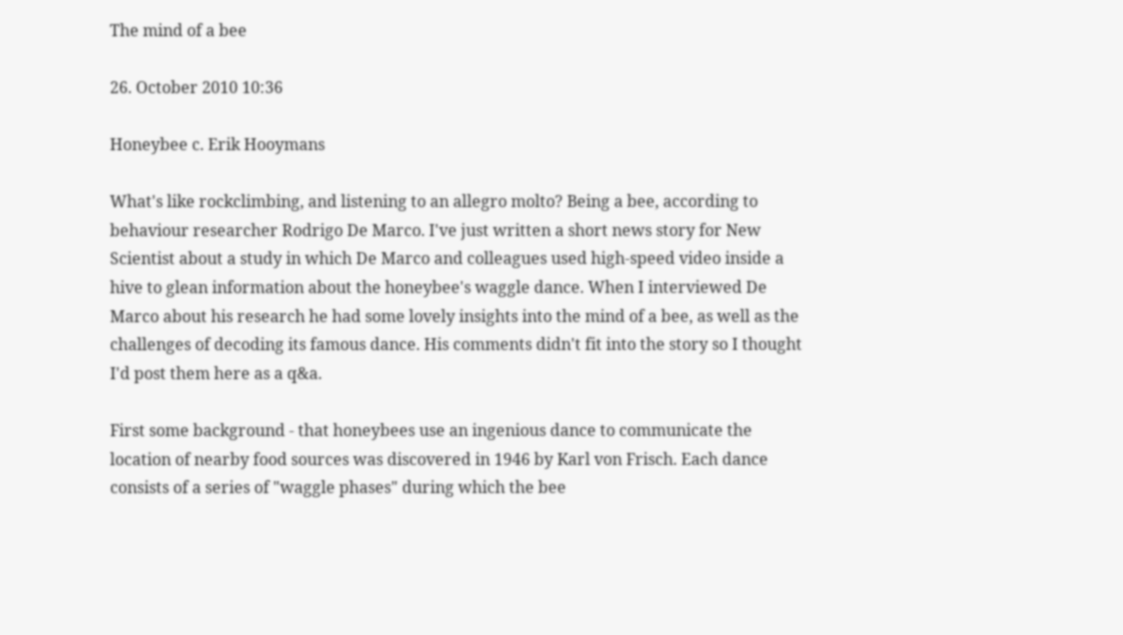The mind of a bee

26. October 2010 10:36

Honeybee c. Erik Hooymans

What's like rockclimbing, and listening to an allegro molto? Being a bee, according to behaviour researcher Rodrigo De Marco. I've just written a short news story for New Scientist about a study in which De Marco and colleagues used high-speed video inside a hive to glean information about the honeybee's waggle dance. When I interviewed De Marco about his research he had some lovely insights into the mind of a bee, as well as the challenges of decoding its famous dance. His comments didn't fit into the story so I thought I'd post them here as a q&a.

First some background - that honeybees use an ingenious dance to communicate the location of nearby food sources was discovered in 1946 by Karl von Frisch. Each dance consists of a series of "waggle phases" during which the bee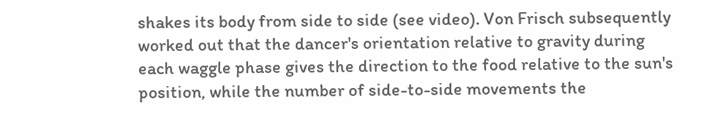shakes its body from side to side (see video). Von Frisch subsequently worked out that the dancer's orientation relative to gravity during each waggle phase gives the direction to the food relative to the sun's position, while the number of side-to-side movements the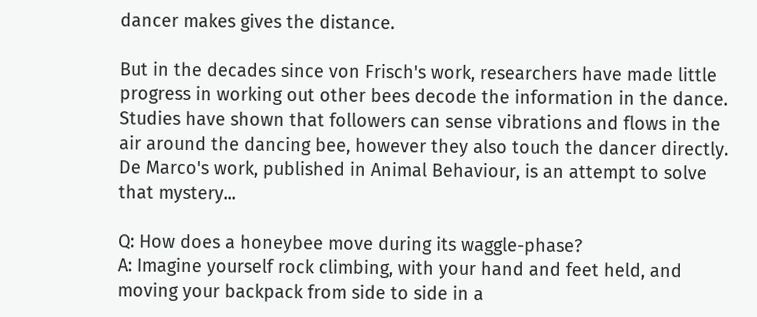dancer makes gives the distance.

But in the decades since von Frisch's work, researchers have made little progress in working out other bees decode the information in the dance. Studies have shown that followers can sense vibrations and flows in the air around the dancing bee, however they also touch the dancer directly. De Marco's work, published in Animal Behaviour, is an attempt to solve that mystery...

Q: How does a honeybee move during its waggle-phase?
A: Imagine yourself rock climbing, with your hand and feet held, and moving your backpack from side to side in a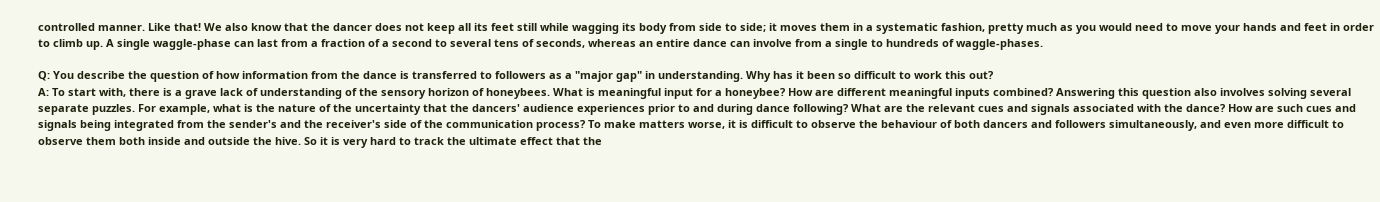controlled manner. Like that! We also know that the dancer does not keep all its feet still while wagging its body from side to side; it moves them in a systematic fashion, pretty much as you would need to move your hands and feet in order to climb up. A single waggle-phase can last from a fraction of a second to several tens of seconds, whereas an entire dance can involve from a single to hundreds of waggle-phases.

Q: You describe the question of how information from the dance is transferred to followers as a "major gap" in understanding. Why has it been so difficult to work this out?
A: To start with, there is a grave lack of understanding of the sensory horizon of honeybees. What is meaningful input for a honeybee? How are different meaningful inputs combined? Answering this question also involves solving several separate puzzles. For example, what is the nature of the uncertainty that the dancers' audience experiences prior to and during dance following? What are the relevant cues and signals associated with the dance? How are such cues and signals being integrated from the sender's and the receiver's side of the communication process? To make matters worse, it is difficult to observe the behaviour of both dancers and followers simultaneously, and even more difficult to observe them both inside and outside the hive. So it is very hard to track the ultimate effect that the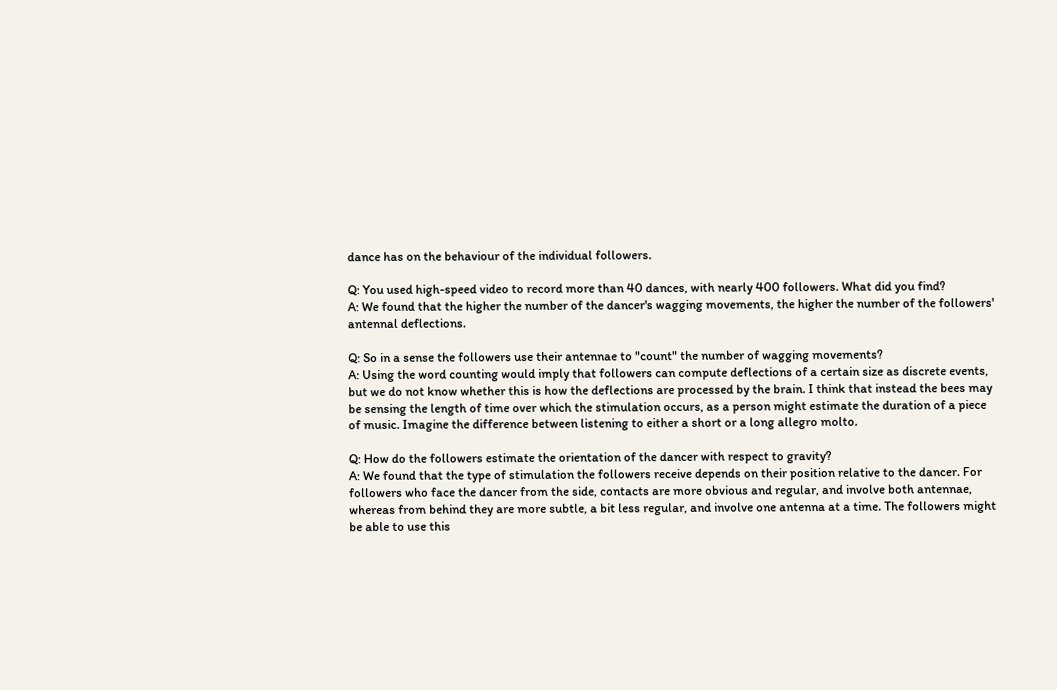dance has on the behaviour of the individual followers.

Q: You used high-speed video to record more than 40 dances, with nearly 400 followers. What did you find?
A: We found that the higher the number of the dancer's wagging movements, the higher the number of the followers' antennal deflections.

Q: So in a sense the followers use their antennae to "count" the number of wagging movements?
A: Using the word counting would imply that followers can compute deflections of a certain size as discrete events, but we do not know whether this is how the deflections are processed by the brain. I think that instead the bees may be sensing the length of time over which the stimulation occurs, as a person might estimate the duration of a piece of music. Imagine the difference between listening to either a short or a long allegro molto.

Q: How do the followers estimate the orientation of the dancer with respect to gravity?
A: We found that the type of stimulation the followers receive depends on their position relative to the dancer. For followers who face the dancer from the side, contacts are more obvious and regular, and involve both antennae, whereas from behind they are more subtle, a bit less regular, and involve one antenna at a time. The followers might be able to use this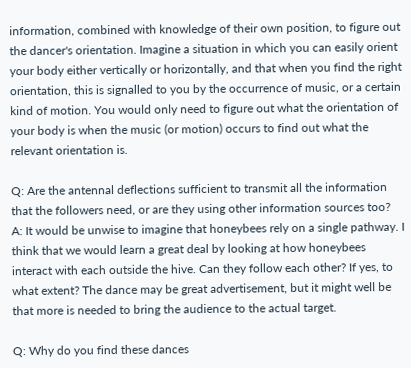information, combined with knowledge of their own position, to figure out the dancer's orientation. Imagine a situation in which you can easily orient your body either vertically or horizontally, and that when you find the right orientation, this is signalled to you by the occurrence of music, or a certain kind of motion. You would only need to figure out what the orientation of your body is when the music (or motion) occurs to find out what the relevant orientation is.

Q: Are the antennal deflections sufficient to transmit all the information that the followers need, or are they using other information sources too?
A: It would be unwise to imagine that honeybees rely on a single pathway. I think that we would learn a great deal by looking at how honeybees interact with each outside the hive. Can they follow each other? If yes, to what extent? The dance may be great advertisement, but it might well be that more is needed to bring the audience to the actual target.

Q: Why do you find these dances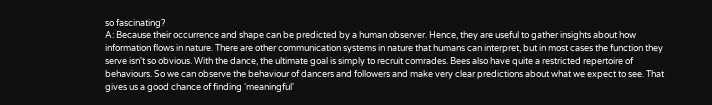so fascinating?
A: Because their occurrence and shape can be predicted by a human observer. Hence, they are useful to gather insights about how information flows in nature. There are other communication systems in nature that humans can interpret, but in most cases the function they serve isn't so obvious. With the dance, the ultimate goal is simply to recruit comrades. Bees also have quite a restricted repertoire of behaviours. So we can observe the behaviour of dancers and followers and make very clear predictions about what we expect to see. That gives us a good chance of finding ‘meaningful'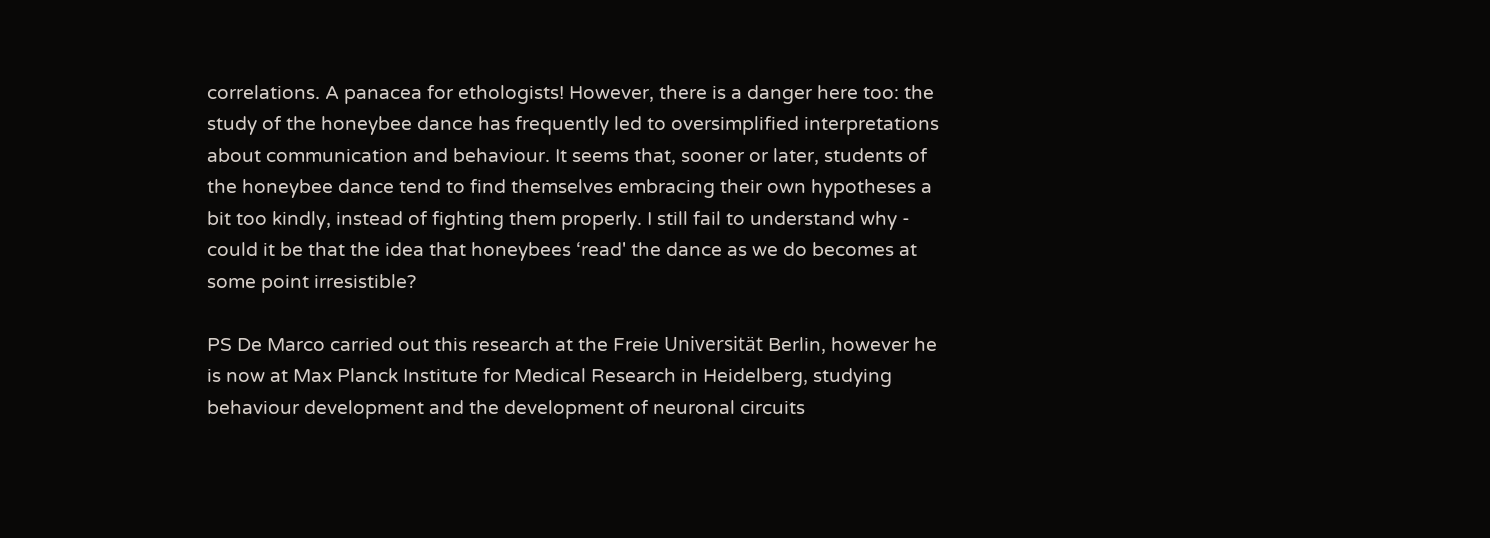correlations. A panacea for ethologists! However, there is a danger here too: the study of the honeybee dance has frequently led to oversimplified interpretations about communication and behaviour. It seems that, sooner or later, students of the honeybee dance tend to find themselves embracing their own hypotheses a bit too kindly, instead of fighting them properly. I still fail to understand why - could it be that the idea that honeybees ‘read' the dance as we do becomes at some point irresistible?

PS De Marco carried out this research at the Freie Universität Berlin, however he is now at Max Planck Institute for Medical Research in Heidelberg, studying behaviour development and the development of neuronal circuits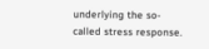underlying the so-called stress response.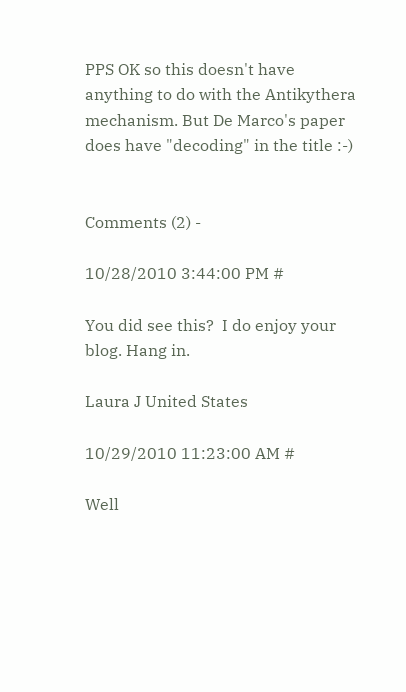PPS OK so this doesn't have anything to do with the Antikythera mechanism. But De Marco's paper does have "decoding" in the title :-)


Comments (2) -

10/28/2010 3:44:00 PM #

You did see this?  I do enjoy your blog. Hang in.

Laura J United States

10/29/2010 11:23:00 AM #

Well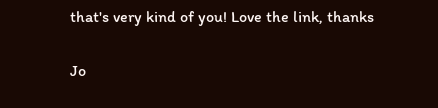that's very kind of you! Love the link, thanks

Jo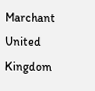Marchant United Kingdom